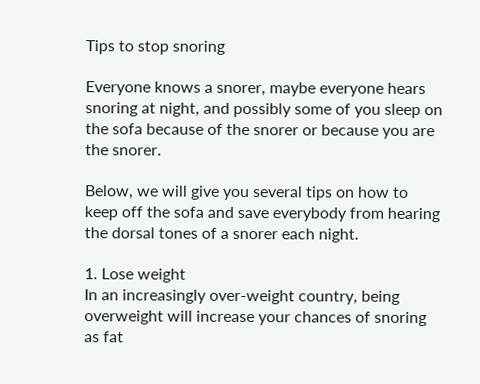Tips to stop snoring

Everyone knows a snorer, maybe everyone hears snoring at night, and possibly some of you sleep on the sofa because of the snorer or because you are the snorer.

Below, we will give you several tips on how to keep off the sofa and save everybody from hearing the dorsal tones of a snorer each night.

1. Lose weight
In an increasingly over-weight country, being overweight will increase your chances of snoring as fat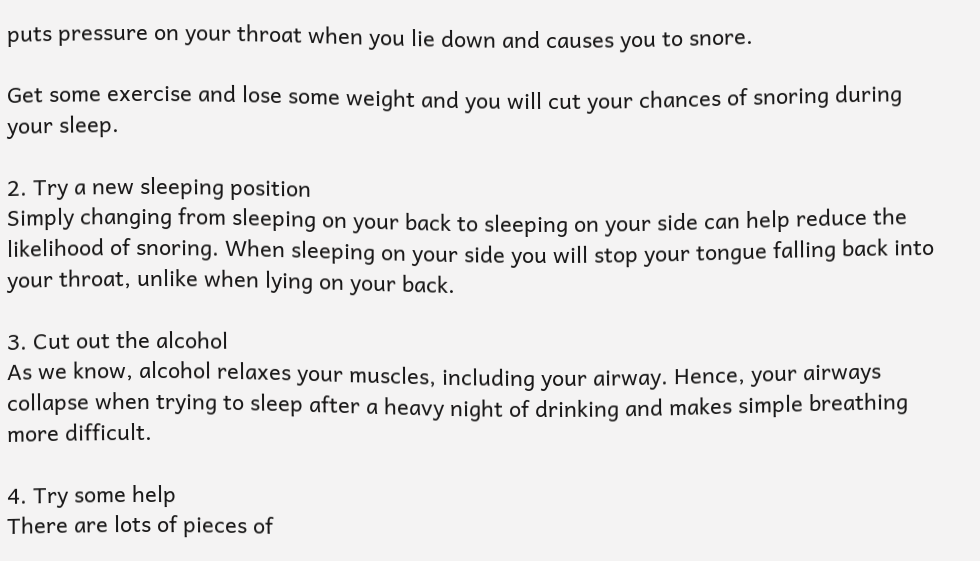puts pressure on your throat when you lie down and causes you to snore.

Get some exercise and lose some weight and you will cut your chances of snoring during your sleep.

2. Try a new sleeping position
Simply changing from sleeping on your back to sleeping on your side can help reduce the likelihood of snoring. When sleeping on your side you will stop your tongue falling back into your throat, unlike when lying on your back.

3. Cut out the alcohol
As we know, alcohol relaxes your muscles, including your airway. Hence, your airways collapse when trying to sleep after a heavy night of drinking and makes simple breathing more difficult.

4. Try some help
There are lots of pieces of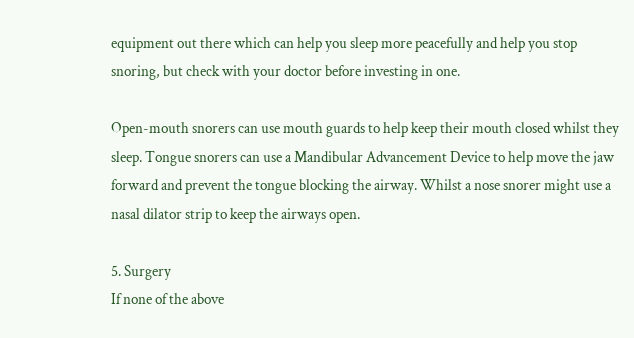equipment out there which can help you sleep more peacefully and help you stop snoring, but check with your doctor before investing in one.

Open-mouth snorers can use mouth guards to help keep their mouth closed whilst they sleep. Tongue snorers can use a Mandibular Advancement Device to help move the jaw forward and prevent the tongue blocking the airway. Whilst a nose snorer might use a nasal dilator strip to keep the airways open.

5. Surgery
If none of the above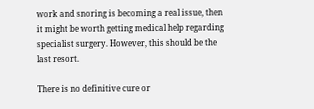work and snoring is becoming a real issue, then it might be worth getting medical help regarding specialist surgery. However, this should be the last resort.

There is no definitive cure or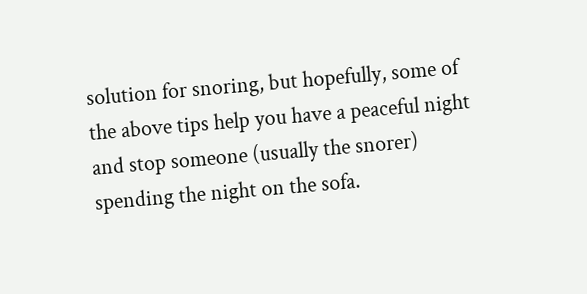solution for snoring, but hopefully, some of the above tips help you have a peaceful night and stop someone (usually the snorer) spending the night on the sofa.